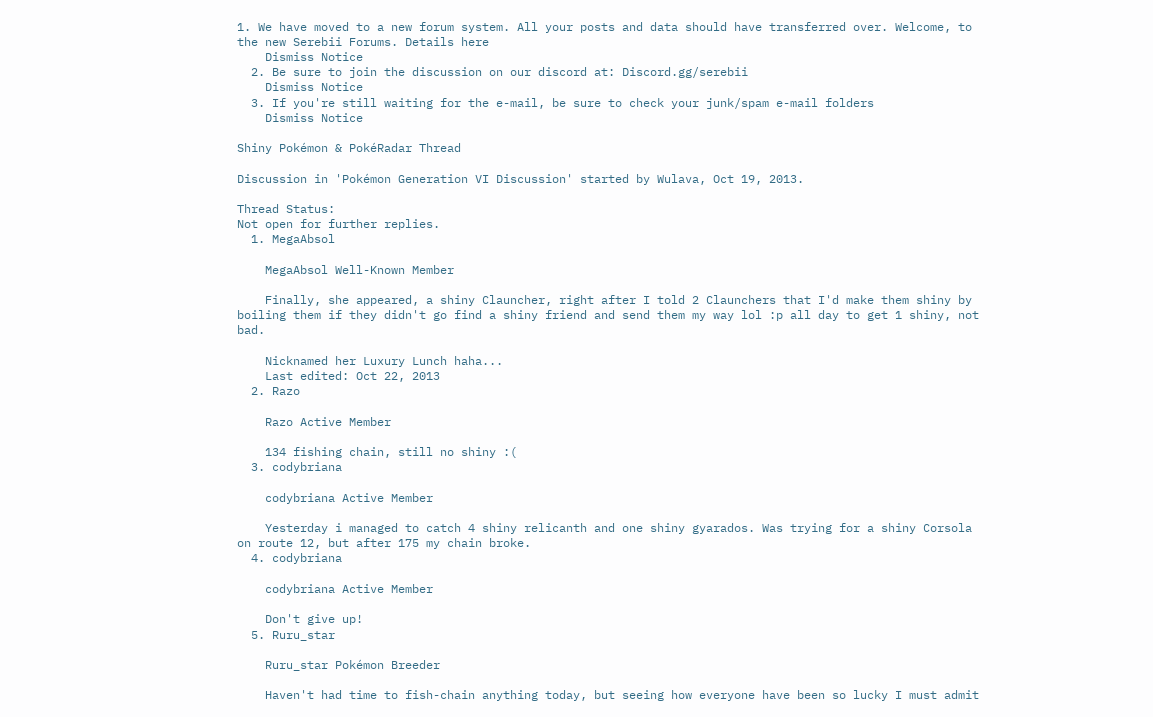1. We have moved to a new forum system. All your posts and data should have transferred over. Welcome, to the new Serebii Forums. Details here
    Dismiss Notice
  2. Be sure to join the discussion on our discord at: Discord.gg/serebii
    Dismiss Notice
  3. If you're still waiting for the e-mail, be sure to check your junk/spam e-mail folders
    Dismiss Notice

Shiny Pokémon & PokéRadar Thread

Discussion in 'Pokémon Generation VI Discussion' started by Wulava, Oct 19, 2013.

Thread Status:
Not open for further replies.
  1. MegaAbsol

    MegaAbsol Well-Known Member

    Finally, she appeared, a shiny Clauncher, right after I told 2 Claunchers that I'd make them shiny by boiling them if they didn't go find a shiny friend and send them my way lol :p all day to get 1 shiny, not bad.

    Nicknamed her Luxury Lunch haha...
    Last edited: Oct 22, 2013
  2. Razo

    Razo Active Member

    134 fishing chain, still no shiny :(
  3. codybriana

    codybriana Active Member

    Yesterday i managed to catch 4 shiny relicanth and one shiny gyarados. Was trying for a shiny Corsola on route 12, but after 175 my chain broke.
  4. codybriana

    codybriana Active Member

    Don't give up!
  5. Ruru_star

    Ruru_star Pokémon Breeder

    Haven't had time to fish-chain anything today, but seeing how everyone have been so lucky I must admit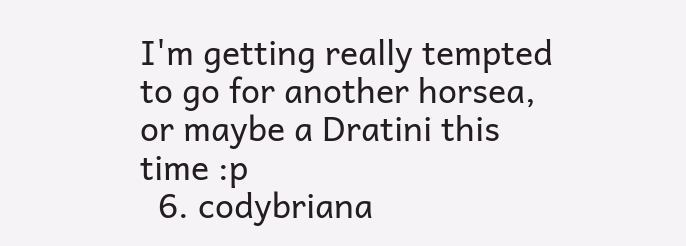I'm getting really tempted to go for another horsea, or maybe a Dratini this time :p
  6. codybriana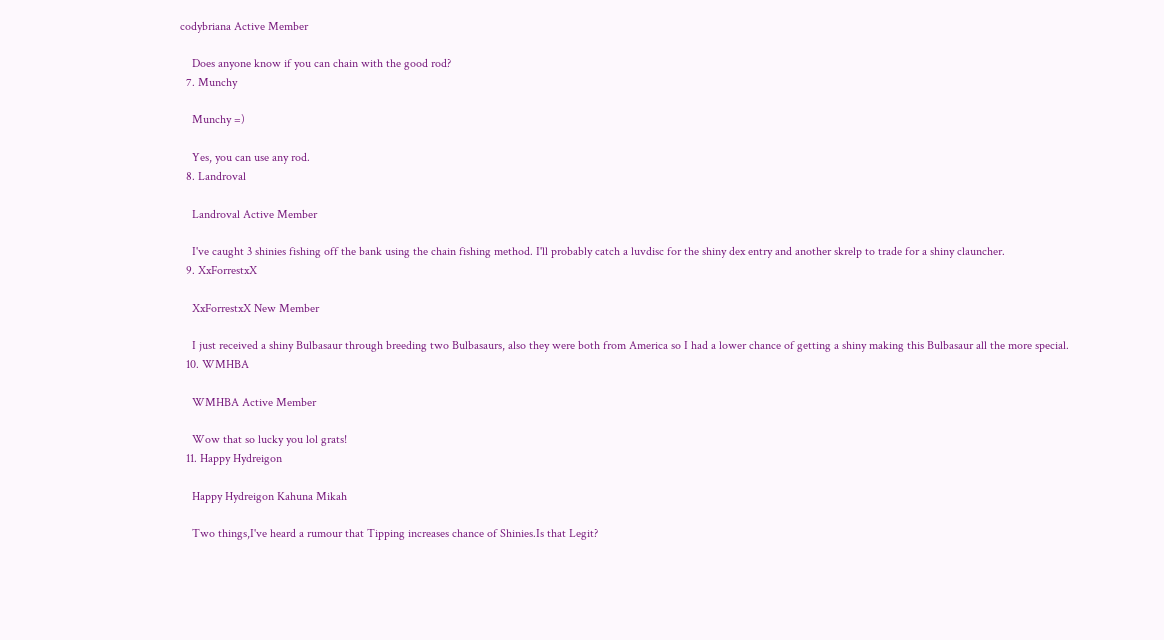codybriana Active Member

    Does anyone know if you can chain with the good rod?
  7. Munchy

    Munchy =)

    Yes, you can use any rod.
  8. Landroval

    Landroval Active Member

    I've caught 3 shinies fishing off the bank using the chain fishing method. I'll probably catch a luvdisc for the shiny dex entry and another skrelp to trade for a shiny clauncher.
  9. XxForrestxX

    XxForrestxX New Member

    I just received a shiny Bulbasaur through breeding two Bulbasaurs, also they were both from America so I had a lower chance of getting a shiny making this Bulbasaur all the more special.
  10. WMHBA

    WMHBA Active Member

    Wow that so lucky you lol grats!
  11. Happy Hydreigon

    Happy Hydreigon Kahuna Mikah

    Two things,I've heard a rumour that Tipping increases chance of Shinies.Is that Legit?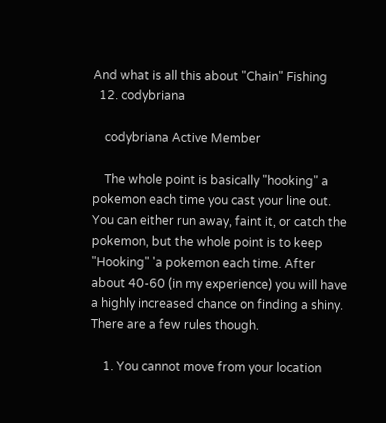And what is all this about "Chain" Fishing
  12. codybriana

    codybriana Active Member

    The whole point is basically "hooking" a pokemon each time you cast your line out. You can either run away, faint it, or catch the pokemon, but the whole point is to keep "Hooking" 'a pokemon each time. After about 40-60 (in my experience) you will have a highly increased chance on finding a shiny. There are a few rules though.

    1. You cannot move from your location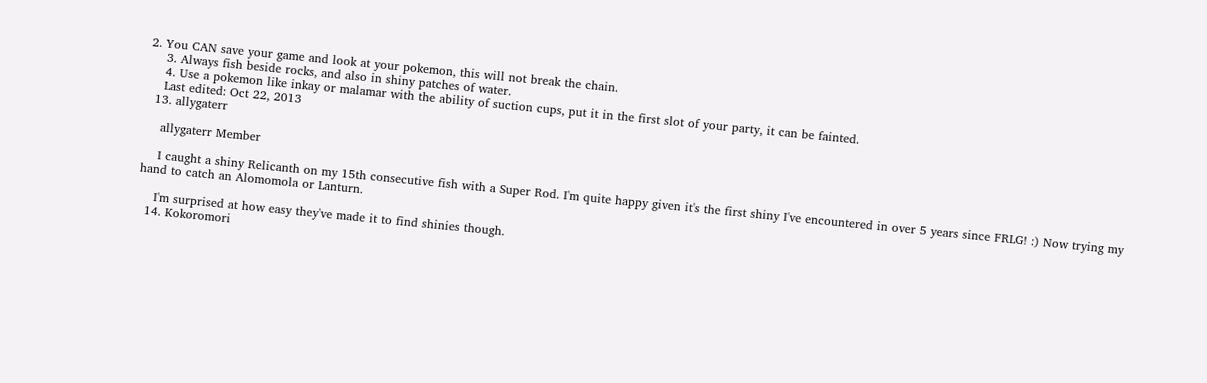2. You CAN save your game and look at your pokemon, this will not break the chain.
    3. Always fish beside rocks, and also in shiny patches of water.
    4. Use a pokemon like inkay or malamar with the ability of suction cups, put it in the first slot of your party, it can be fainted.
    Last edited: Oct 22, 2013
  13. allygaterr

    allygaterr Member

    I caught a shiny Relicanth on my 15th consecutive fish with a Super Rod. I'm quite happy given it's the first shiny I've encountered in over 5 years since FRLG! :) Now trying my hand to catch an Alomomola or Lanturn.

    I'm surprised at how easy they've made it to find shinies though.
  14. Kokoromori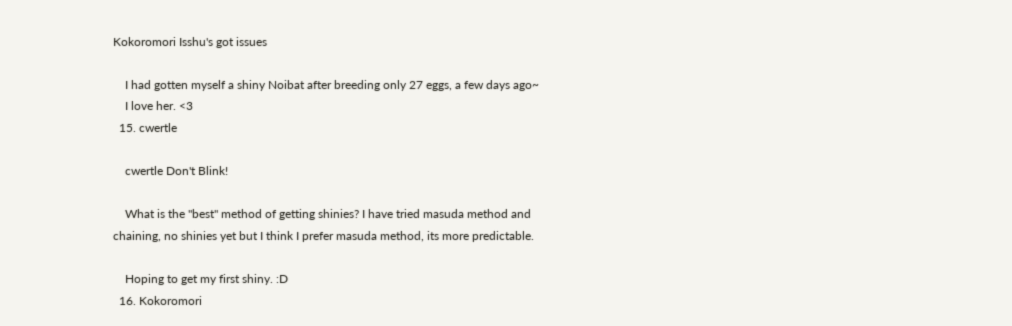Kokoromori Isshu's got issues

    I had gotten myself a shiny Noibat after breeding only 27 eggs, a few days ago~
    I love her. <3
  15. cwertle

    cwertle Don't Blink!

    What is the "best" method of getting shinies? I have tried masuda method and chaining, no shinies yet but I think I prefer masuda method, its more predictable.

    Hoping to get my first shiny. :D
  16. Kokoromori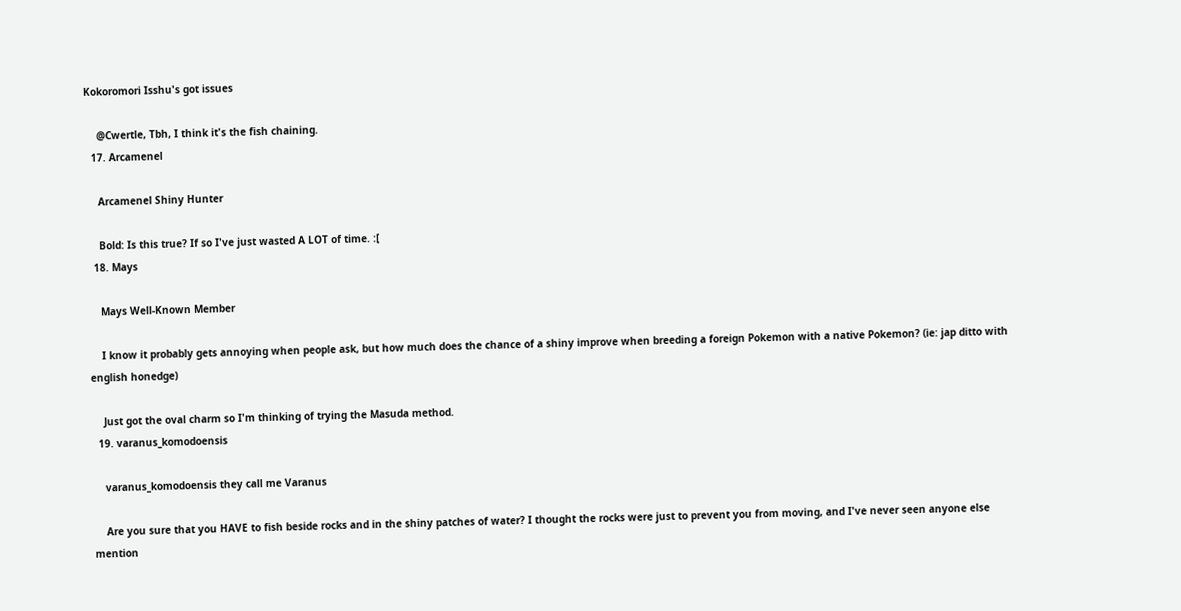Kokoromori Isshu's got issues

    @Cwertle, Tbh, I think it's the fish chaining.
  17. Arcamenel

    Arcamenel Shiny Hunter

    Bold: Is this true? If so I've just wasted A LOT of time. :[
  18. Mays

    Mays Well-Known Member

    I know it probably gets annoying when people ask, but how much does the chance of a shiny improve when breeding a foreign Pokemon with a native Pokemon? (ie: jap ditto with english honedge)

    Just got the oval charm so I'm thinking of trying the Masuda method.
  19. varanus_komodoensis

    varanus_komodoensis they call me Varanus

    Are you sure that you HAVE to fish beside rocks and in the shiny patches of water? I thought the rocks were just to prevent you from moving, and I've never seen anyone else mention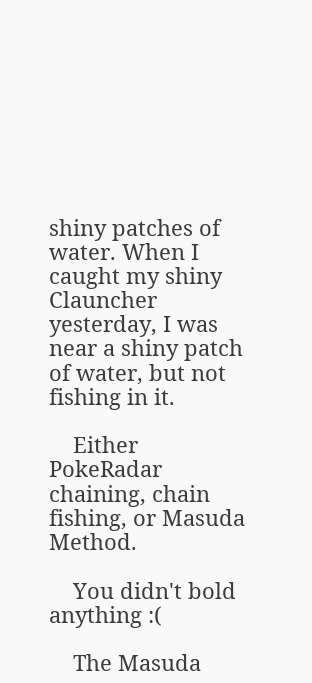shiny patches of water. When I caught my shiny Clauncher yesterday, I was near a shiny patch of water, but not fishing in it.

    Either PokeRadar chaining, chain fishing, or Masuda Method.

    You didn't bold anything :(

    The Masuda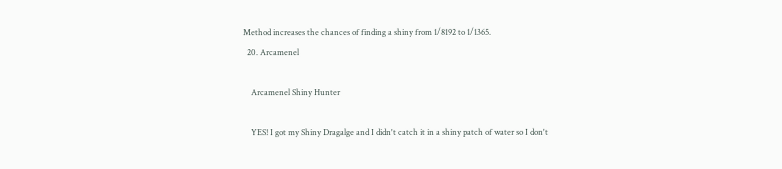Method increases the chances of finding a shiny from 1/8192 to 1/1365.
  20. Arcamenel

    Arcamenel Shiny Hunter

    YES! I got my Shiny Dragalge and I didn't catch it in a shiny patch of water so I don't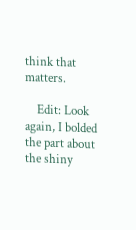think that matters.

    Edit: Look again, I bolded the part about the shiny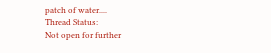patch of water....
Thread Status:
Not open for further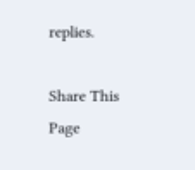replies.

Share This Page